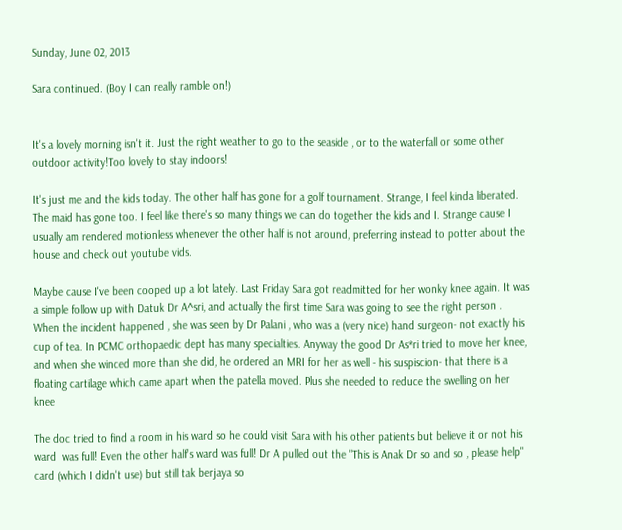Sunday, June 02, 2013

Sara continued. (Boy I can really ramble on!)


It's a lovely morning isn't it. Just the right weather to go to the seaside , or to the waterfall or some other outdoor activity!Too lovely to stay indoors!

It's just me and the kids today. The other half has gone for a golf tournament. Strange, I feel kinda liberated.  The maid has gone too. I feel like there's so many things we can do together the kids and I. Strange cause I usually am rendered motionless whenever the other half is not around, preferring instead to potter about the house and check out youtube vids.

Maybe cause I've been cooped up a lot lately. Last Friday Sara got readmitted for her wonky knee again. It was a simple follow up with Datuk Dr A^sri, and actually the first time Sara was going to see the right person . When the incident happened , she was seen by Dr Palani , who was a (very nice) hand surgeon- not exactly his cup of tea. In PCMC orthopaedic dept has many specialties. Anyway the good Dr As*ri tried to move her knee, and when she winced more than she did, he ordered an MRI for her as well - his suspiscion- that there is a floating cartilage which came apart when the patella moved. Plus she needed to reduce the swelling on her knee

The doc tried to find a room in his ward so he could visit Sara with his other patients but believe it or not his ward  was full! Even the other half's ward was full! Dr A pulled out the "This is Anak Dr so and so , please help" card (which I didn't use) but still tak berjaya so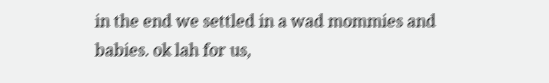in the end we settled in a wad mommies and babies. ok lah for us,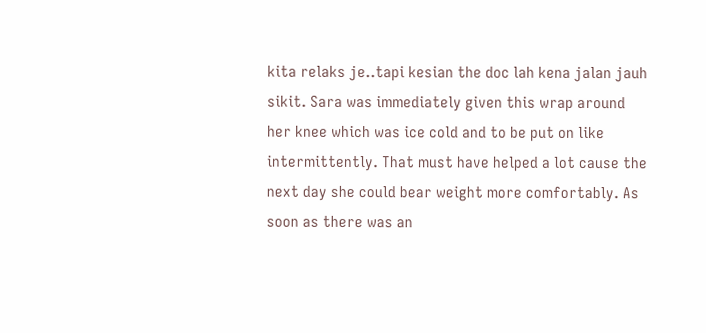kita relaks je..tapi kesian the doc lah kena jalan jauh sikit. Sara was immediately given this wrap around her knee which was ice cold and to be put on like intermittently. That must have helped a lot cause the next day she could bear weight more comfortably. As soon as there was an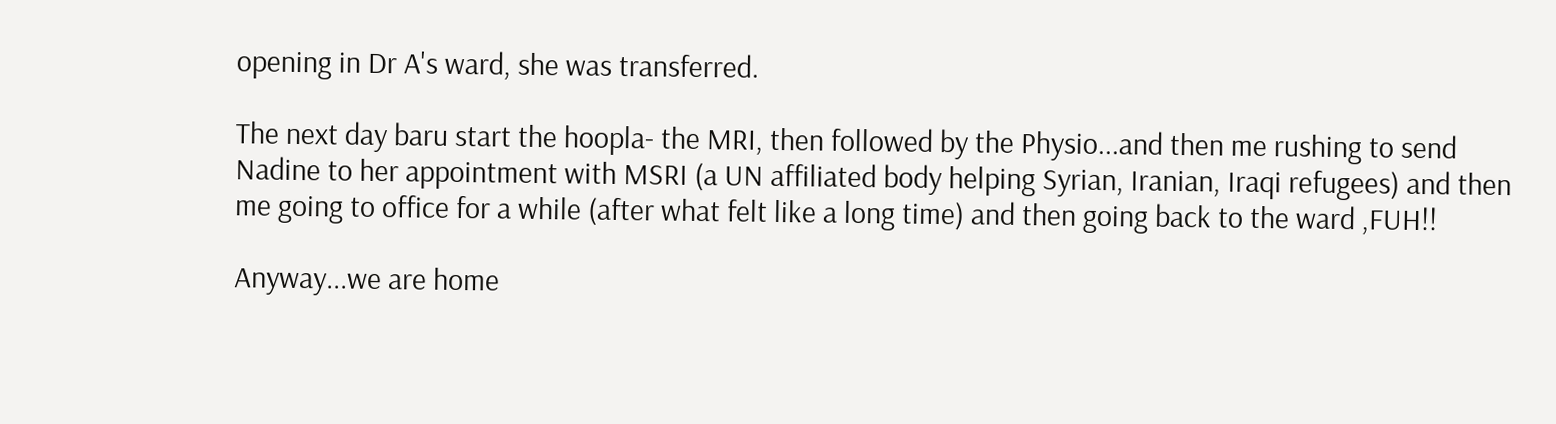opening in Dr A's ward, she was transferred.

The next day baru start the hoopla- the MRI, then followed by the Physio...and then me rushing to send Nadine to her appointment with MSRI (a UN affiliated body helping Syrian, Iranian, Iraqi refugees) and then me going to office for a while (after what felt like a long time) and then going back to the ward ,FUH!!

Anyway...we are home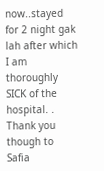now..stayed for 2 night gak lah after which I am thoroughly SICK of the hospital. . Thank you though to Safia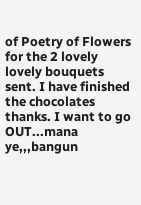of Poetry of Flowers for the 2 lovely lovely bouquets sent. I have finished the chocolates thanks. I want to go OUT...mana ye,,,bangun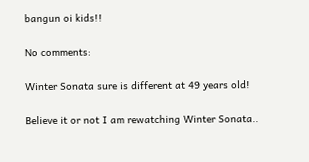bangun oi kids!!

No comments:

Winter Sonata sure is different at 49 years old!

Believe it or not I am rewatching Winter Sonata..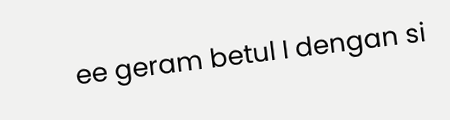ee geram betul I dengan si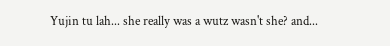Yujin tu lah... she really was a wutz wasn't she? and...